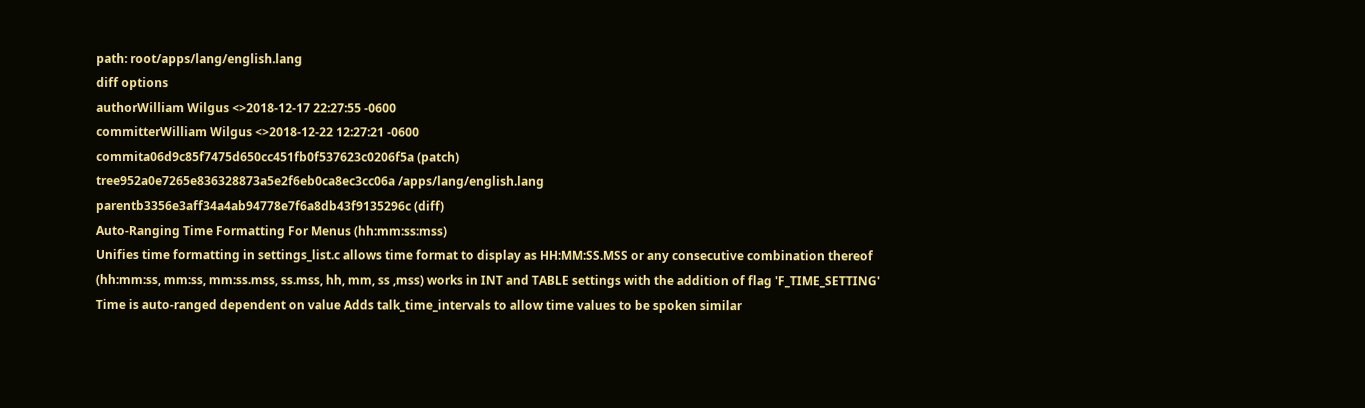path: root/apps/lang/english.lang
diff options
authorWilliam Wilgus <>2018-12-17 22:27:55 -0600
committerWilliam Wilgus <>2018-12-22 12:27:21 -0600
commita06d9c85f7475d650cc451fb0f537623c0206f5a (patch)
tree952a0e7265e836328873a5e2f6eb0ca8ec3cc06a /apps/lang/english.lang
parentb3356e3aff34a4ab94778e7f6a8db43f9135296c (diff)
Auto-Ranging Time Formatting For Menus (hh:mm:ss:mss)
Unifies time formatting in settings_list.c allows time format to display as HH:MM:SS.MSS or any consecutive combination thereof (hh:mm:ss, mm:ss, mm:ss.mss, ss.mss, hh, mm, ss ,mss) works in INT and TABLE settings with the addition of flag 'F_TIME_SETTING' Time is auto-ranged dependent on value Adds talk_time_intervals to allow time values to be spoken similar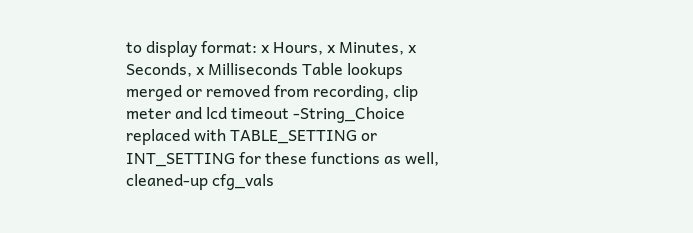to display format: x Hours, x Minutes, x Seconds, x Milliseconds Table lookups merged or removed from recording, clip meter and lcd timeout -String_Choice replaced with TABLE_SETTING or INT_SETTING for these functions as well, cleaned-up cfg_vals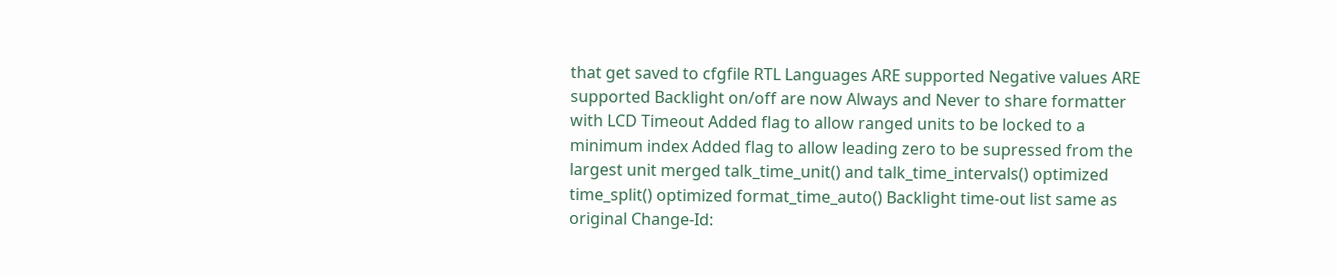that get saved to cfgfile RTL Languages ARE supported Negative values ARE supported Backlight on/off are now Always and Never to share formatter with LCD Timeout Added flag to allow ranged units to be locked to a minimum index Added flag to allow leading zero to be supressed from the largest unit merged talk_time_unit() and talk_time_intervals() optimized time_split() optimized format_time_auto() Backlight time-out list same as original Change-Id: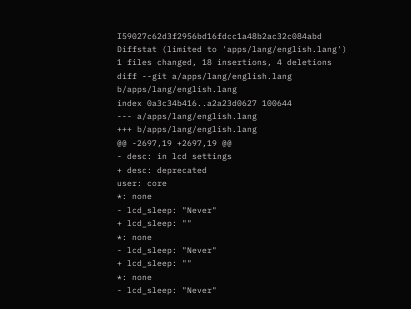I59027c62d3f2956bd16fdcc1a48b2ac32c084abd
Diffstat (limited to 'apps/lang/english.lang')
1 files changed, 18 insertions, 4 deletions
diff --git a/apps/lang/english.lang b/apps/lang/english.lang
index 0a3c34b416..a2a23d0627 100644
--- a/apps/lang/english.lang
+++ b/apps/lang/english.lang
@@ -2697,19 +2697,19 @@
- desc: in lcd settings
+ desc: deprecated
user: core
*: none
- lcd_sleep: "Never"
+ lcd_sleep: ""
*: none
- lcd_sleep: "Never"
+ lcd_sleep: ""
*: none
- lcd_sleep: "Never"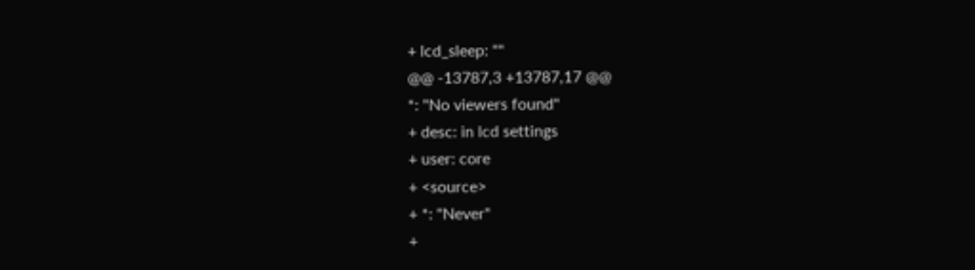+ lcd_sleep: ""
@@ -13787,3 +13787,17 @@
*: "No viewers found"
+ desc: in lcd settings
+ user: core
+ <source>
+ *: "Never"
+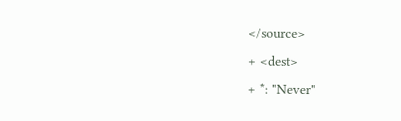</source>
+ <dest>
+ *: "Never"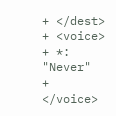+ </dest>
+ <voice>
+ *: "Never"
+ </voice>